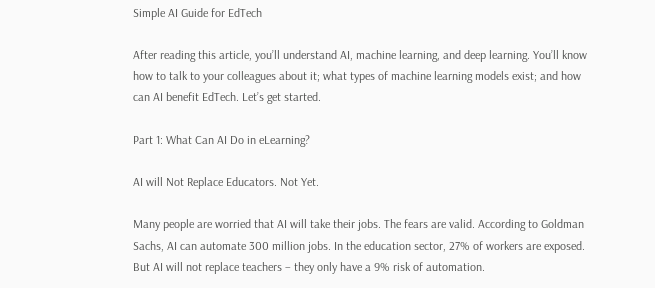Simple AI Guide for EdTech

After reading this article, you’ll understand AI, machine learning, and deep learning. You’ll know how to talk to your colleagues about it; what types of machine learning models exist; and how can AI benefit EdTech. Let’s get started.

Part 1: What Can AI Do in eLearning?

AI will Not Replace Educators. Not Yet.

Many people are worried that AI will take their jobs. The fears are valid. According to Goldman Sachs, AI can automate 300 million jobs. In the education sector, 27% of workers are exposed. But AI will not replace teachers – they only have a 9% risk of automation.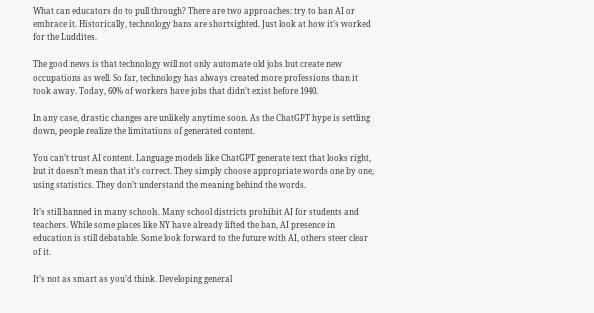What can educators do to pull through? There are two approaches: try to ban AI or embrace it. Historically, technology bans are shortsighted. Just look at how it’s worked for the Luddites.

The good news is that technology will not only automate old jobs but create new occupations as well. So far, technology has always created more professions than it took away. Today, 60% of workers have jobs that didn’t exist before 1940.

In any case, drastic changes are unlikely anytime soon. As the ChatGPT hype is settling down, people realize the limitations of generated content.

You can’t trust AI content. Language models like ChatGPT generate text that looks right, but it doesn’t mean that it’s correct. They simply choose appropriate words one by one, using statistics. They don’t understand the meaning behind the words.

It’s still banned in many schools. Many school districts prohibit AI for students and teachers. While some places like NY have already lifted the ban, AI presence in education is still debatable. Some look forward to the future with AI, others steer clear of it.

It’s not as smart as you’d think. Developing general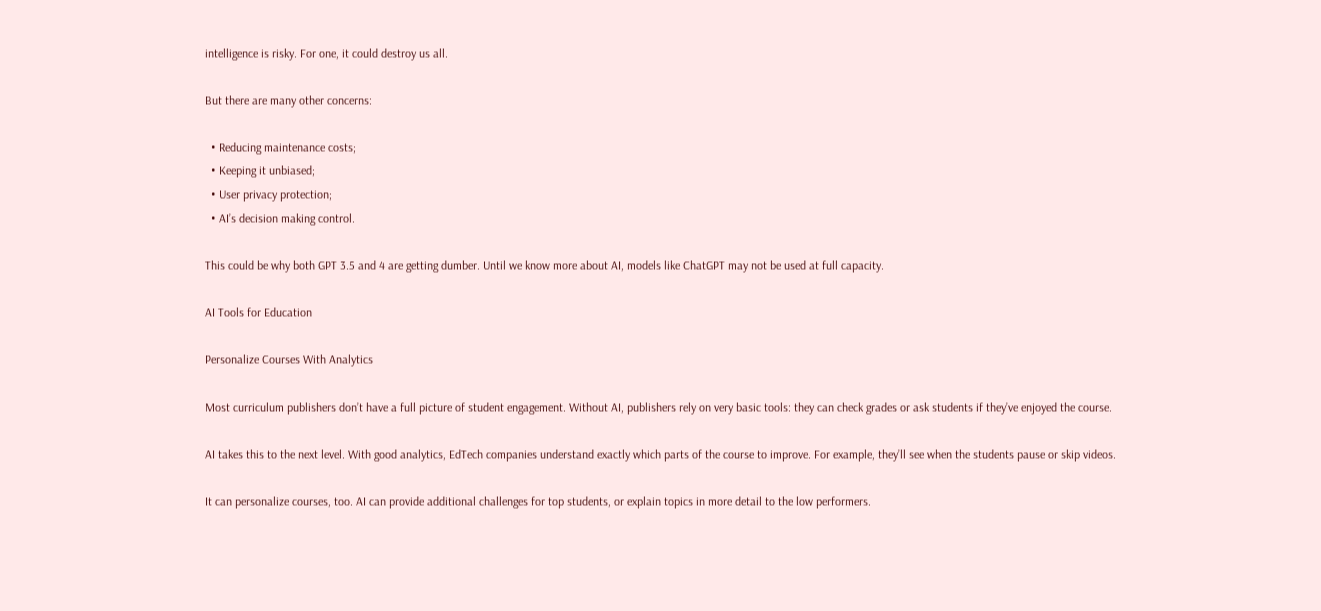intelligence is risky. For one, it could destroy us all.

But there are many other concerns:

  • Reducing maintenance costs;
  • Keeping it unbiased;
  • User privacy protection;
  • AI’s decision making control.

This could be why both GPT 3.5 and 4 are getting dumber. Until we know more about AI, models like ChatGPT may not be used at full capacity.

AI Tools for Education

Personalize Courses With Analytics

Most curriculum publishers don’t have a full picture of student engagement. Without AI, publishers rely on very basic tools: they can check grades or ask students if they’ve enjoyed the course.

AI takes this to the next level. With good analytics, EdTech companies understand exactly which parts of the course to improve. For example, they’ll see when the students pause or skip videos.

It can personalize courses, too. AI can provide additional challenges for top students, or explain topics in more detail to the low performers.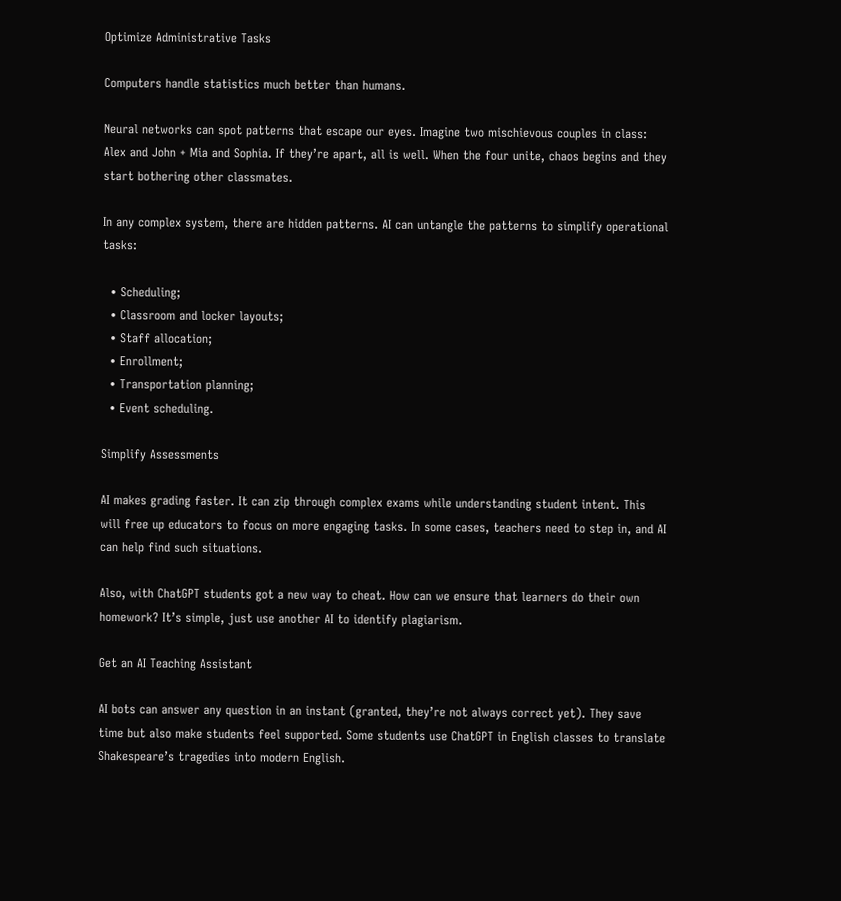Optimize Administrative Tasks

Computers handle statistics much better than humans.

Neural networks can spot patterns that escape our eyes. Imagine two mischievous couples in class: Alex and John + Mia and Sophia. If they’re apart, all is well. When the four unite, chaos begins and they start bothering other classmates.

In any complex system, there are hidden patterns. AI can untangle the patterns to simplify operational tasks:

  • Scheduling;
  • Classroom and locker layouts;
  • Staff allocation;
  • Enrollment;
  • Transportation planning;
  • Event scheduling.

Simplify Assessments

AI makes grading faster. It can zip through complex exams while understanding student intent. This will free up educators to focus on more engaging tasks. In some cases, teachers need to step in, and AI can help find such situations.

Also, with ChatGPT students got a new way to cheat. How can we ensure that learners do their own homework? It’s simple, just use another AI to identify plagiarism.

Get an AI Teaching Assistant

AI bots can answer any question in an instant (granted, they’re not always correct yet). They save time but also make students feel supported. Some students use ChatGPT in English classes to translate Shakespeare’s tragedies into modern English.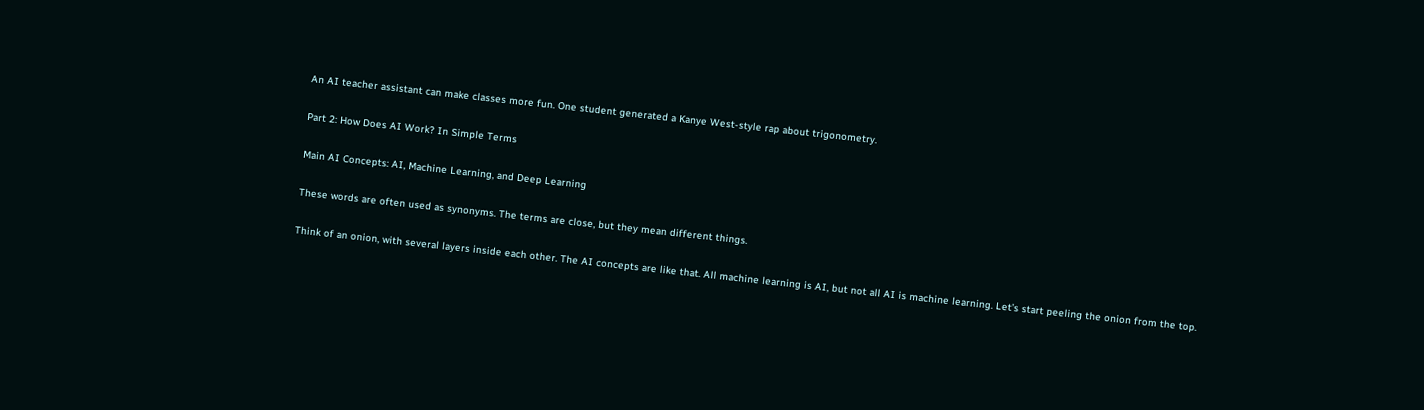An AI teacher assistant can make classes more fun. One student generated a Kanye West-style rap about trigonometry.

Part 2: How Does AI Work? In Simple Terms

Main AI Concepts: AI, Machine Learning, and Deep Learning

These words are often used as synonyms. The terms are close, but they mean different things.

Think of an onion, with several layers inside each other. The AI concepts are like that. All machine learning is AI, but not all AI is machine learning. Let’s start peeling the onion from the top.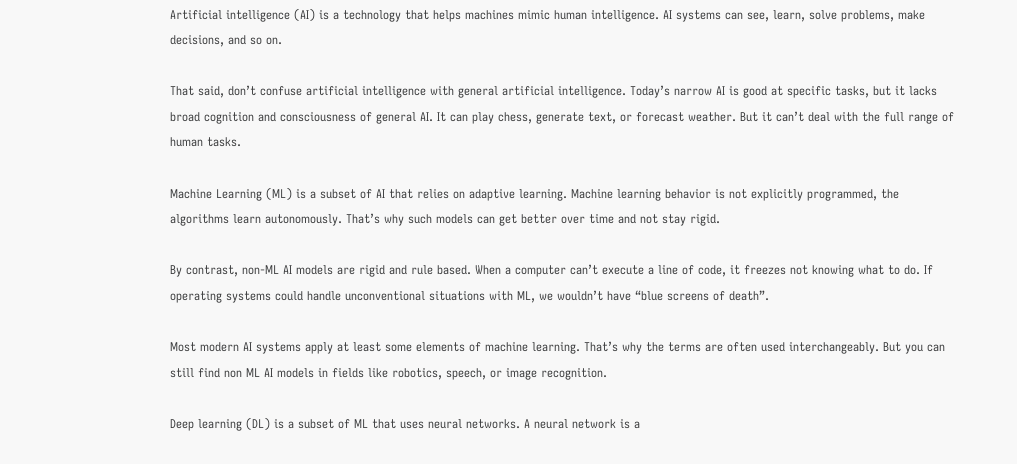Artificial intelligence (AI) is a technology that helps machines mimic human intelligence. AI systems can see, learn, solve problems, make decisions, and so on.

That said, don’t confuse artificial intelligence with general artificial intelligence. Today’s narrow AI is good at specific tasks, but it lacks broad cognition and consciousness of general AI. It can play chess, generate text, or forecast weather. But it can’t deal with the full range of human tasks.

Machine Learning (ML) is a subset of AI that relies on adaptive learning. Machine learning behavior is not explicitly programmed, the algorithms learn autonomously. That’s why such models can get better over time and not stay rigid.

By contrast, non-ML AI models are rigid and rule based. When a computer can’t execute a line of code, it freezes not knowing what to do. If operating systems could handle unconventional situations with ML, we wouldn’t have “blue screens of death”.

Most modern AI systems apply at least some elements of machine learning. That’s why the terms are often used interchangeably. But you can still find non ML AI models in fields like robotics, speech, or image recognition.

Deep learning (DL) is a subset of ML that uses neural networks. A neural network is a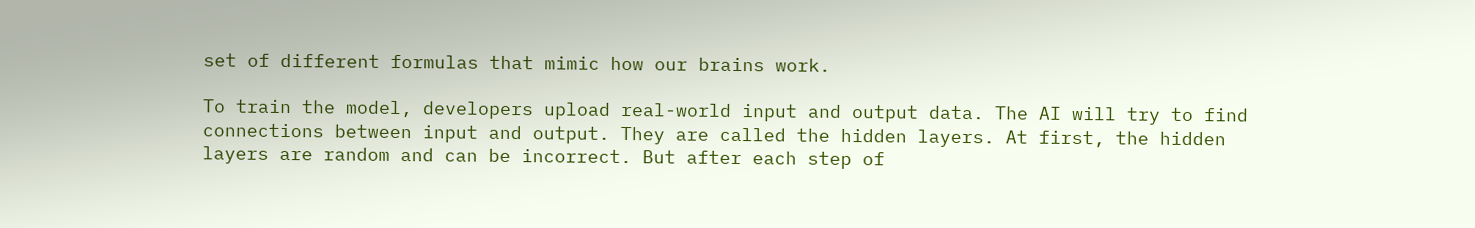set of different formulas that mimic how our brains work.

To train the model, developers upload real-world input and output data. The AI will try to find connections between input and output. They are called the hidden layers. At first, the hidden layers are random and can be incorrect. But after each step of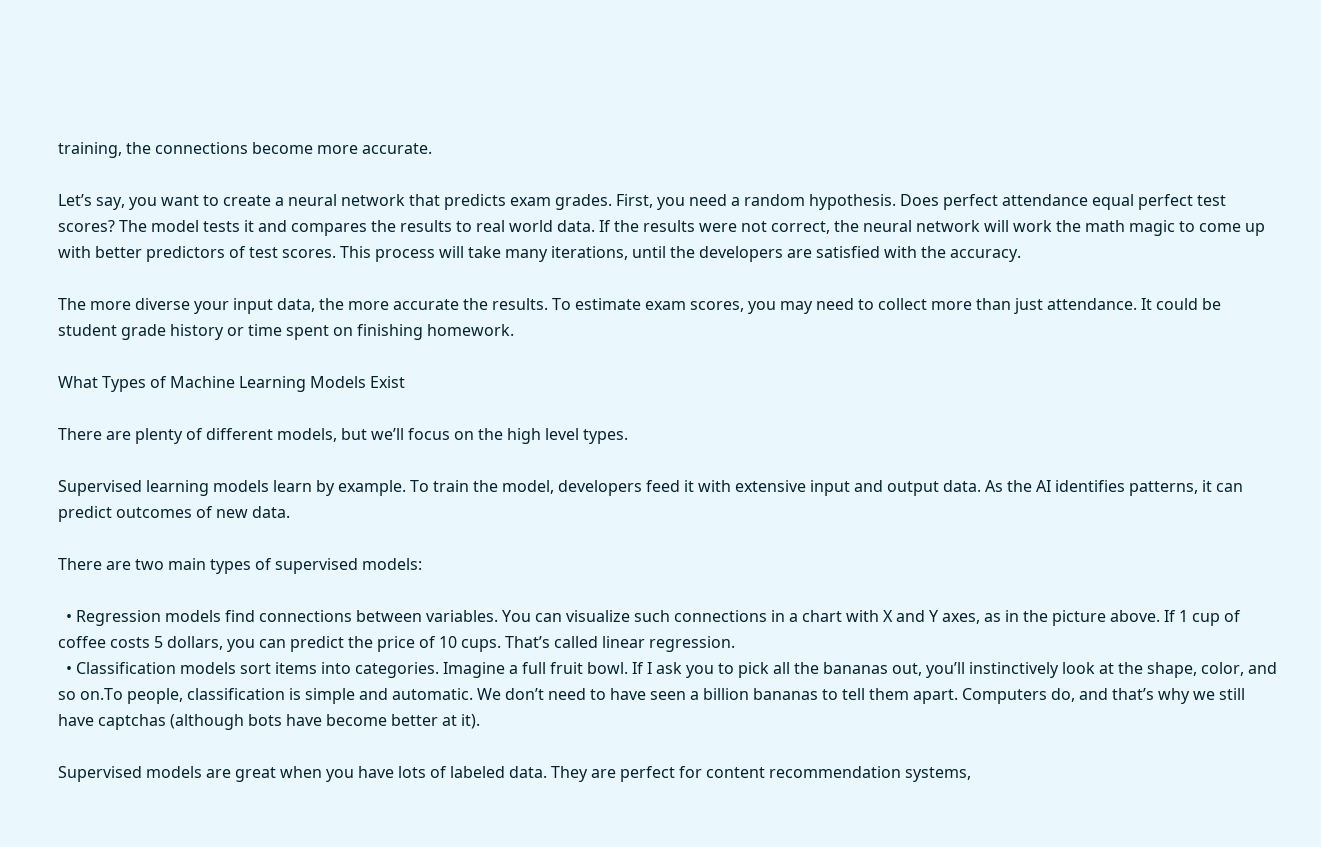training, the connections become more accurate.

Let’s say, you want to create a neural network that predicts exam grades. First, you need a random hypothesis. Does perfect attendance equal perfect test scores? The model tests it and compares the results to real world data. If the results were not correct, the neural network will work the math magic to come up with better predictors of test scores. This process will take many iterations, until the developers are satisfied with the accuracy.

The more diverse your input data, the more accurate the results. To estimate exam scores, you may need to collect more than just attendance. It could be student grade history or time spent on finishing homework.

What Types of Machine Learning Models Exist

There are plenty of different models, but we’ll focus on the high level types.

Supervised learning models learn by example. To train the model, developers feed it with extensive input and output data. As the AI identifies patterns, it can predict outcomes of new data.

There are two main types of supervised models:

  • Regression models find connections between variables. You can visualize such connections in a chart with X and Y axes, as in the picture above. If 1 cup of coffee costs 5 dollars, you can predict the price of 10 cups. That’s called linear regression.
  • Classification models sort items into categories. Imagine a full fruit bowl. If I ask you to pick all the bananas out, you’ll instinctively look at the shape, color, and so on.To people, classification is simple and automatic. We don’t need to have seen a billion bananas to tell them apart. Computers do, and that’s why we still have captchas (although bots have become better at it).

Supervised models are great when you have lots of labeled data. They are perfect for content recommendation systems,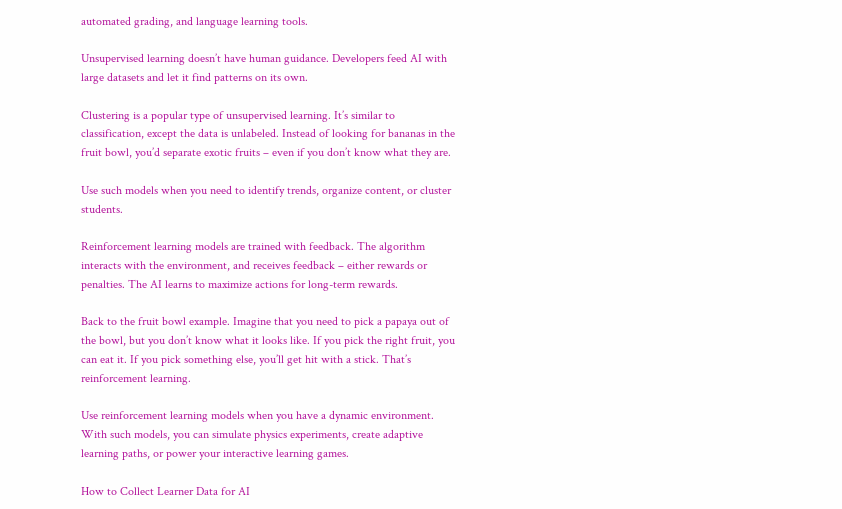automated grading, and language learning tools.

Unsupervised learning doesn’t have human guidance. Developers feed AI with large datasets and let it find patterns on its own.

Clustering is a popular type of unsupervised learning. It’s similar to classification, except the data is unlabeled. Instead of looking for bananas in the fruit bowl, you’d separate exotic fruits – even if you don’t know what they are.

Use such models when you need to identify trends, organize content, or cluster students.

Reinforcement learning models are trained with feedback. The algorithm interacts with the environment, and receives feedback – either rewards or penalties. The AI learns to maximize actions for long-term rewards.

Back to the fruit bowl example. Imagine that you need to pick a papaya out of the bowl, but you don’t know what it looks like. If you pick the right fruit, you can eat it. If you pick something else, you’ll get hit with a stick. That’s reinforcement learning.

Use reinforcement learning models when you have a dynamic environment. With such models, you can simulate physics experiments, create adaptive learning paths, or power your interactive learning games.

How to Collect Learner Data for AI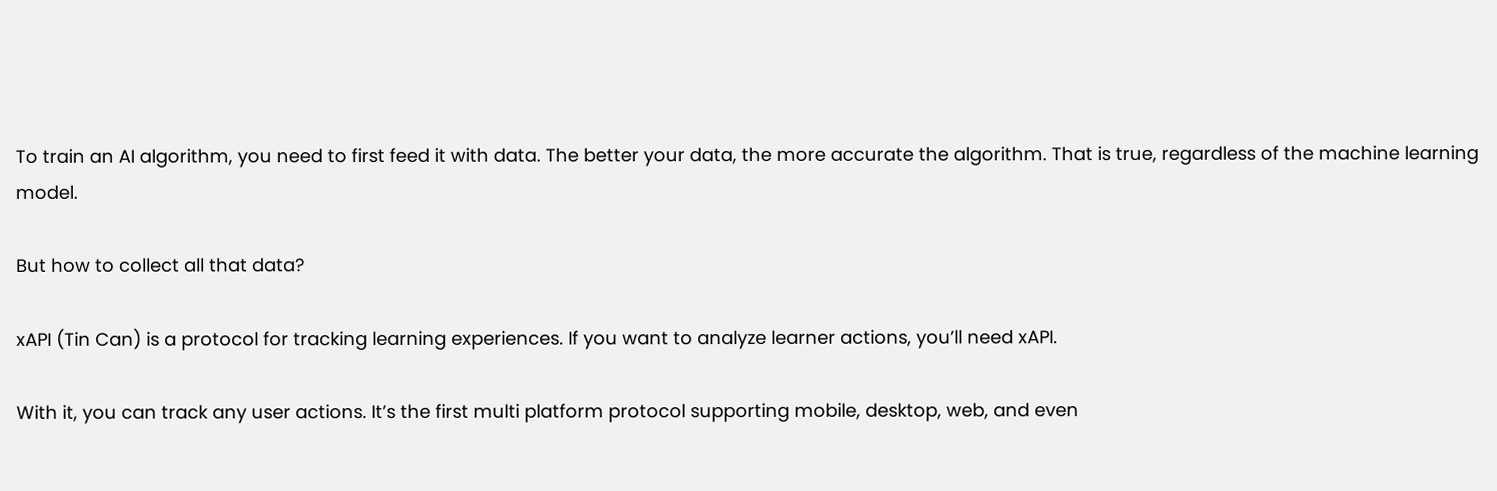To train an AI algorithm, you need to first feed it with data. The better your data, the more accurate the algorithm. That is true, regardless of the machine learning model.

But how to collect all that data?

xAPI (Tin Can) is a protocol for tracking learning experiences. If you want to analyze learner actions, you’ll need xAPI.

With it, you can track any user actions. It’s the first multi platform protocol supporting mobile, desktop, web, and even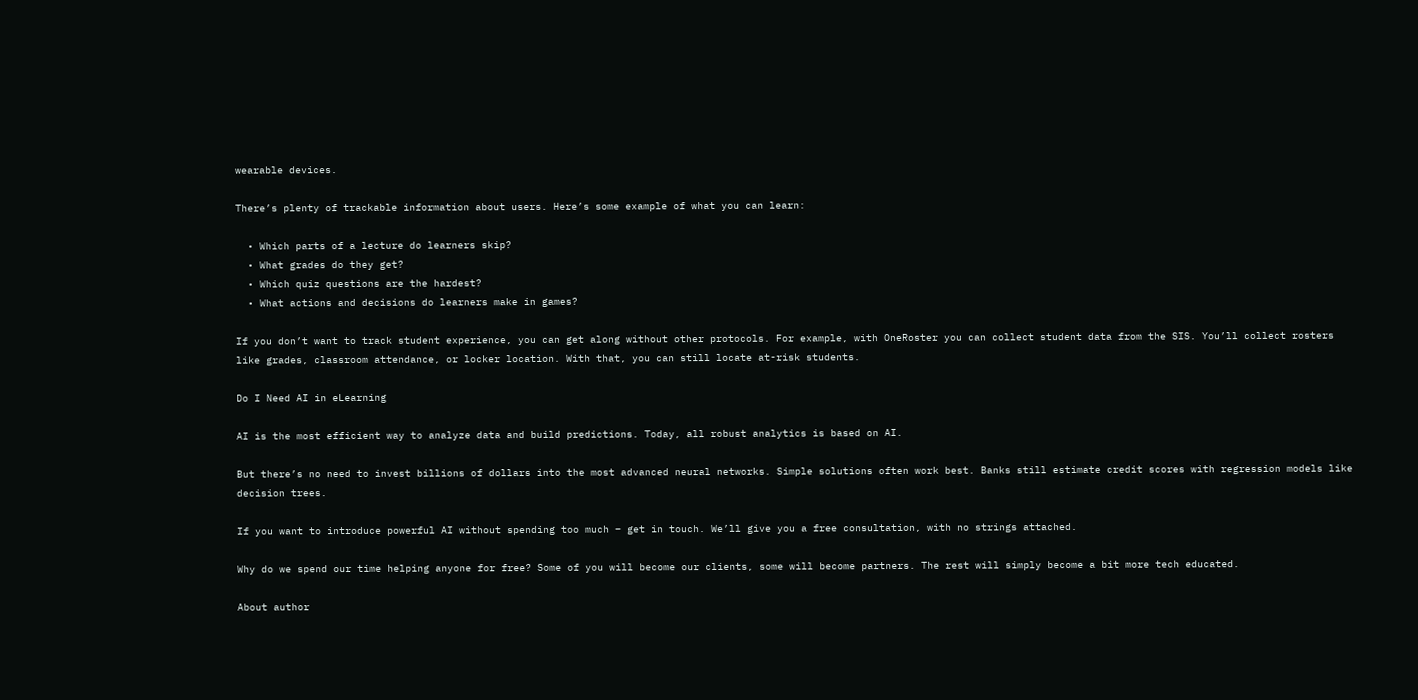wearable devices.

There’s plenty of trackable information about users. Here’s some example of what you can learn:

  • Which parts of a lecture do learners skip?
  • What grades do they get?
  • Which quiz questions are the hardest?
  • What actions and decisions do learners make in games?

If you don’t want to track student experience, you can get along without other protocols. For example, with OneRoster you can collect student data from the SIS. You’ll collect rosters like grades, classroom attendance, or locker location. With that, you can still locate at-risk students.

Do I Need AI in eLearning

AI is the most efficient way to analyze data and build predictions. Today, all robust analytics is based on AI.

But there’s no need to invest billions of dollars into the most advanced neural networks. Simple solutions often work best. Banks still estimate credit scores with regression models like decision trees.

If you want to introduce powerful AI without spending too much – get in touch. We’ll give you a free consultation, with no strings attached.

Why do we spend our time helping anyone for free? Some of you will become our clients, some will become partners. The rest will simply become a bit more tech educated.

About author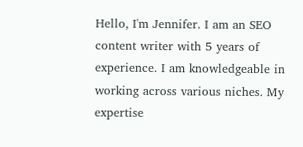Hello, I'm Jennifer. I am an SEO content writer with 5 years of experience. I am knowledgeable in working across various niches. My expertise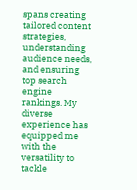spans creating tailored content strategies, understanding audience needs, and ensuring top search engine rankings. My diverse experience has equipped me with the versatility to tackle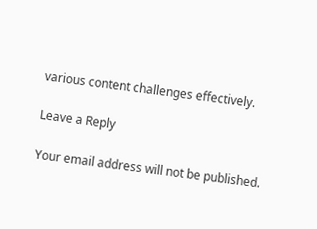various content challenges effectively.

Leave a Reply

Your email address will not be published.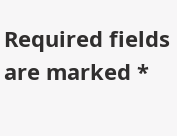Required fields are marked *